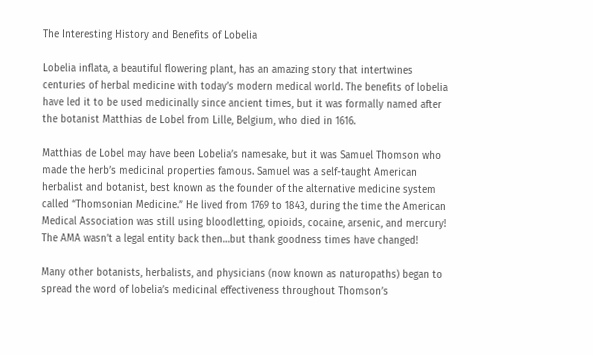The Interesting History and Benefits of Lobelia

Lobelia inflata, a beautiful flowering plant, has an amazing story that intertwines centuries of herbal medicine with today’s modern medical world. The benefits of lobelia have led it to be used medicinally since ancient times, but it was formally named after the botanist Matthias de Lobel from Lille, Belgium, who died in 1616.

Matthias de Lobel may have been Lobelia’s namesake, but it was Samuel Thomson who made the herb’s medicinal properties famous. Samuel was a self-taught American herbalist and botanist, best known as the founder of the alternative medicine system called “Thomsonian Medicine.” He lived from 1769 to 1843, during the time the American Medical Association was still using bloodletting, opioids, cocaine, arsenic, and mercury! The AMA wasn’t a legal entity back then…but thank goodness times have changed!

Many other botanists, herbalists, and physicians (now known as naturopaths) began to spread the word of lobelia’s medicinal effectiveness throughout Thomson’s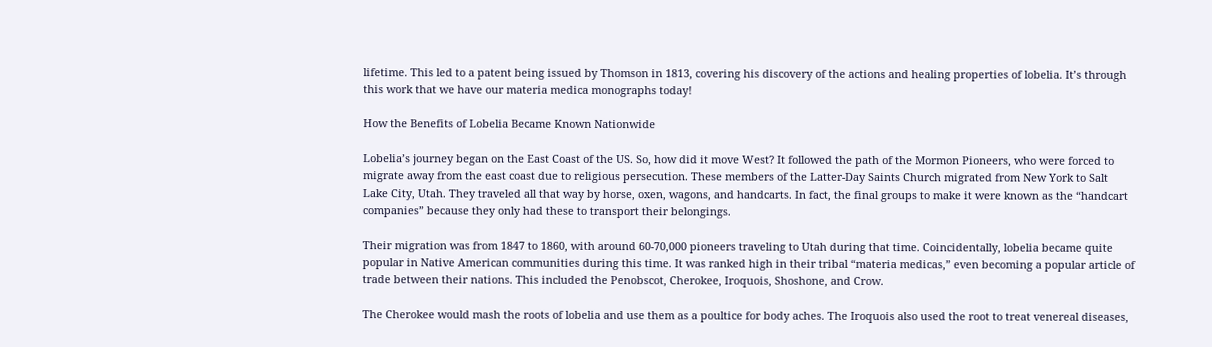lifetime. This led to a patent being issued by Thomson in 1813, covering his discovery of the actions and healing properties of lobelia. It’s through this work that we have our materia medica monographs today!

How the Benefits of Lobelia Became Known Nationwide

Lobelia’s journey began on the East Coast of the US. So, how did it move West? It followed the path of the Mormon Pioneers, who were forced to migrate away from the east coast due to religious persecution. These members of the Latter-Day Saints Church migrated from New York to Salt Lake City, Utah. They traveled all that way by horse, oxen, wagons, and handcarts. In fact, the final groups to make it were known as the “handcart companies” because they only had these to transport their belongings.

Their migration was from 1847 to 1860, with around 60-70,000 pioneers traveling to Utah during that time. Coincidentally, lobelia became quite popular in Native American communities during this time. It was ranked high in their tribal “materia medicas,” even becoming a popular article of trade between their nations. This included the Penobscot, Cherokee, Iroquois, Shoshone, and Crow.

The Cherokee would mash the roots of lobelia and use them as a poultice for body aches. The Iroquois also used the root to treat venereal diseases,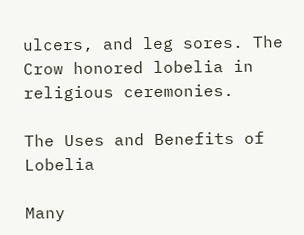ulcers, and leg sores. The Crow honored lobelia in religious ceremonies.

The Uses and Benefits of Lobelia

Many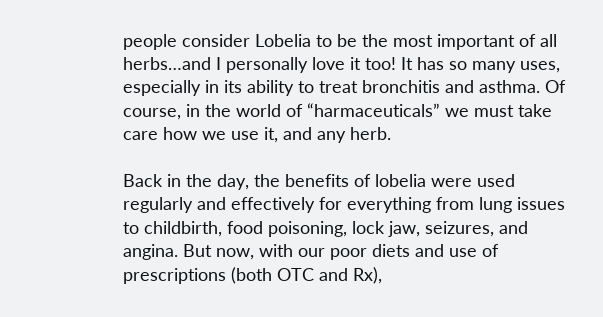people consider Lobelia to be the most important of all herbs…and I personally love it too! It has so many uses, especially in its ability to treat bronchitis and asthma. Of course, in the world of “harmaceuticals” we must take care how we use it, and any herb.

Back in the day, the benefits of lobelia were used regularly and effectively for everything from lung issues to childbirth, food poisoning, lock jaw, seizures, and angina. But now, with our poor diets and use of prescriptions (both OTC and Rx),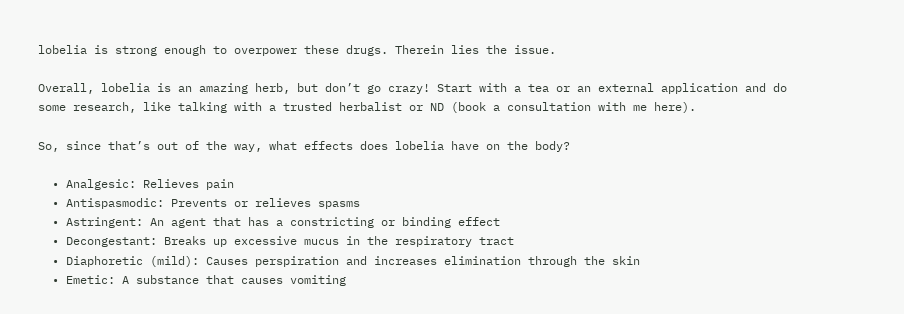lobelia is strong enough to overpower these drugs. Therein lies the issue.

Overall, lobelia is an amazing herb, but don’t go crazy! Start with a tea or an external application and do some research, like talking with a trusted herbalist or ND (book a consultation with me here).

So, since that’s out of the way, what effects does lobelia have on the body?

  • Analgesic: Relieves pain
  • Antispasmodic: Prevents or relieves spasms
  • Astringent: An agent that has a constricting or binding effect
  • Decongestant: Breaks up excessive mucus in the respiratory tract
  • Diaphoretic (mild): Causes perspiration and increases elimination through the skin
  • Emetic: A substance that causes vomiting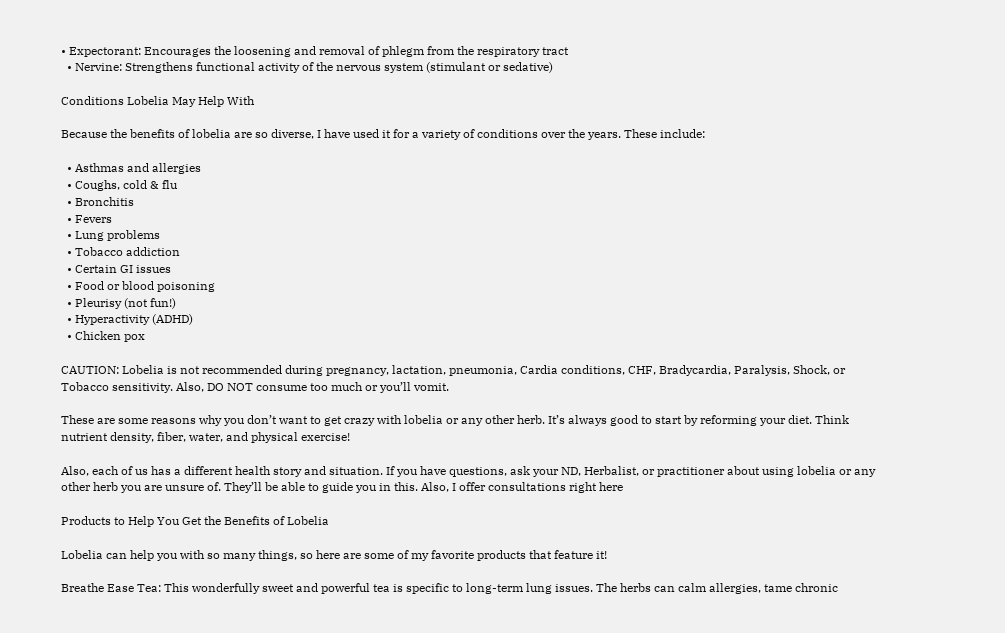• Expectorant: Encourages the loosening and removal of phlegm from the respiratory tract
  • Nervine: Strengthens functional activity of the nervous system (stimulant or sedative)

Conditions Lobelia May Help With

Because the benefits of lobelia are so diverse, I have used it for a variety of conditions over the years. These include:

  • Asthmas and allergies
  • Coughs, cold & flu
  • Bronchitis
  • Fevers
  • Lung problems
  • Tobacco addiction
  • Certain GI issues
  • Food or blood poisoning
  • Pleurisy (not fun!)
  • Hyperactivity (ADHD)
  • Chicken pox

CAUTION: Lobelia is not recommended during pregnancy, lactation, pneumonia, Cardia conditions, CHF, Bradycardia, Paralysis, Shock, or Tobacco sensitivity. Also, DO NOT consume too much or you’ll vomit.

These are some reasons why you don’t want to get crazy with lobelia or any other herb. It’s always good to start by reforming your diet. Think nutrient density, fiber, water, and physical exercise!

Also, each of us has a different health story and situation. If you have questions, ask your ND, Herbalist, or practitioner about using lobelia or any other herb you are unsure of. They’ll be able to guide you in this. Also, I offer consultations right here

Products to Help You Get the Benefits of Lobelia

Lobelia can help you with so many things, so here are some of my favorite products that feature it!

Breathe Ease Tea: This wonderfully sweet and powerful tea is specific to long-term lung issues. The herbs can calm allergies, tame chronic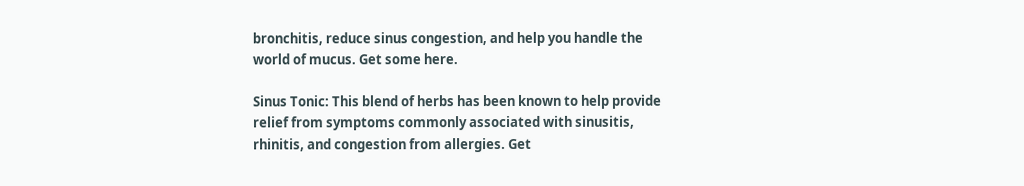bronchitis, reduce sinus congestion, and help you handle the world of mucus. Get some here.

Sinus Tonic: This blend of herbs has been known to help provide relief from symptoms commonly associated with sinusitis, rhinitis, and congestion from allergies. Get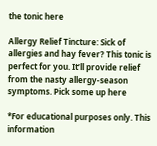the tonic here

Allergy Relief Tincture: Sick of allergies and hay fever? This tonic is perfect for you. It’ll provide relief from the nasty allergy-season symptoms. Pick some up here

*For educational purposes only. This information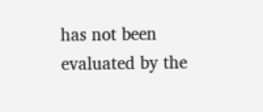has not been evaluated by the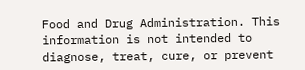Food and Drug Administration. This information is not intended to diagnose, treat, cure, or prevent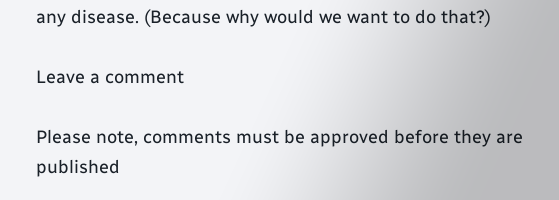any disease. (Because why would we want to do that?)

Leave a comment

Please note, comments must be approved before they are published